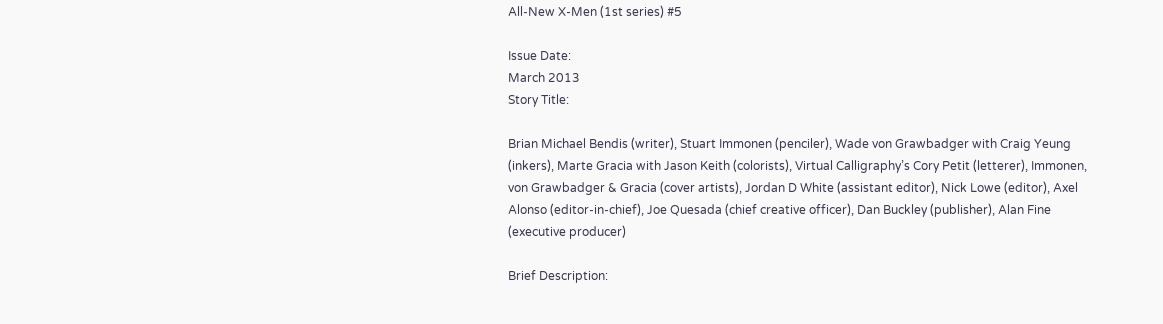All-New X-Men (1st series) #5

Issue Date:
March 2013
Story Title:

Brian Michael Bendis (writer), Stuart Immonen (penciler), Wade von Grawbadger with Craig Yeung (inkers), Marte Gracia with Jason Keith (colorists), Virtual Calligraphy’s Cory Petit (letterer), Immonen, von Grawbadger & Gracia (cover artists), Jordan D White (assistant editor), Nick Lowe (editor), Axel Alonso (editor-in-chief), Joe Quesada (chief creative officer), Dan Buckley (publisher), Alan Fine (executive producer)

Brief Description: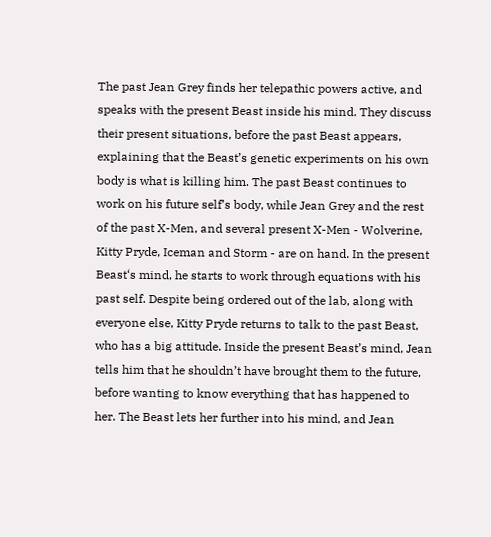The past Jean Grey finds her telepathic powers active, and speaks with the present Beast inside his mind. They discuss their present situations, before the past Beast appears, explaining that the Beast’s genetic experiments on his own body is what is killing him. The past Beast continues to work on his future self’s body, while Jean Grey and the rest of the past X-Men, and several present X-Men - Wolverine, Kitty Pryde, Iceman and Storm - are on hand. In the present Beast‘s mind, he starts to work through equations with his past self. Despite being ordered out of the lab, along with everyone else, Kitty Pryde returns to talk to the past Beast, who has a big attitude. Inside the present Beast’s mind, Jean tells him that he shouldn’t have brought them to the future, before wanting to know everything that has happened to her. The Beast lets her further into his mind, and Jean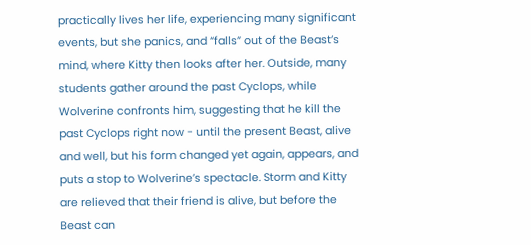practically lives her life, experiencing many significant events, but she panics, and “falls” out of the Beast’s mind, where Kitty then looks after her. Outside, many students gather around the past Cyclops, while Wolverine confronts him, suggesting that he kill the past Cyclops right now - until the present Beast, alive and well, but his form changed yet again, appears, and puts a stop to Wolverine’s spectacle. Storm and Kitty are relieved that their friend is alive, but before the Beast can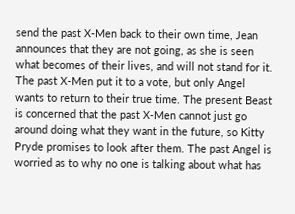send the past X-Men back to their own time, Jean announces that they are not going, as she is seen what becomes of their lives, and will not stand for it. The past X-Men put it to a vote, but only Angel wants to return to their true time. The present Beast is concerned that the past X-Men cannot just go around doing what they want in the future, so Kitty Pryde promises to look after them. The past Angel is worried as to why no one is talking about what has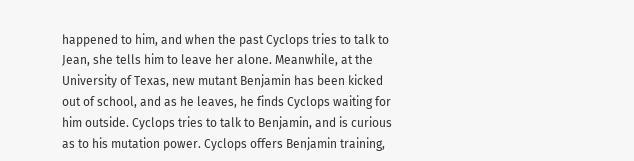happened to him, and when the past Cyclops tries to talk to Jean, she tells him to leave her alone. Meanwhile, at the University of Texas, new mutant Benjamin has been kicked out of school, and as he leaves, he finds Cyclops waiting for him outside. Cyclops tries to talk to Benjamin, and is curious as to his mutation power. Cyclops offers Benjamin training,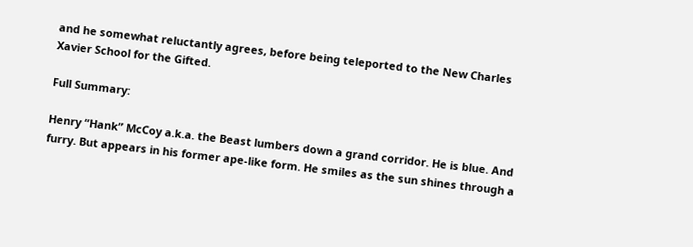and he somewhat reluctantly agrees, before being teleported to the New Charles Xavier School for the Gifted.

Full Summary:

Henry “Hank” McCoy a.k.a. the Beast lumbers down a grand corridor. He is blue. And furry. But appears in his former ape-like form. He smiles as the sun shines through a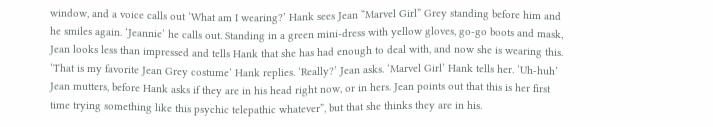window, and a voice calls out ‘What am I wearing?’ Hank sees Jean “Marvel Girl” Grey standing before him and he smiles again. ‘Jeannie’ he calls out. Standing in a green mini-dress with yellow gloves, go-go boots and mask, Jean looks less than impressed and tells Hank that she has had enough to deal with, and now she is wearing this. ‘That is my favorite Jean Grey costume’ Hank replies. ‘Really?’ Jean asks. ‘Marvel Girl’ Hank tells her. ‘Uh-huh’ Jean mutters, before Hank asks if they are in his head right now, or in hers. Jean points out that this is her first time trying something like this psychic telepathic whatever”, but that she thinks they are in his.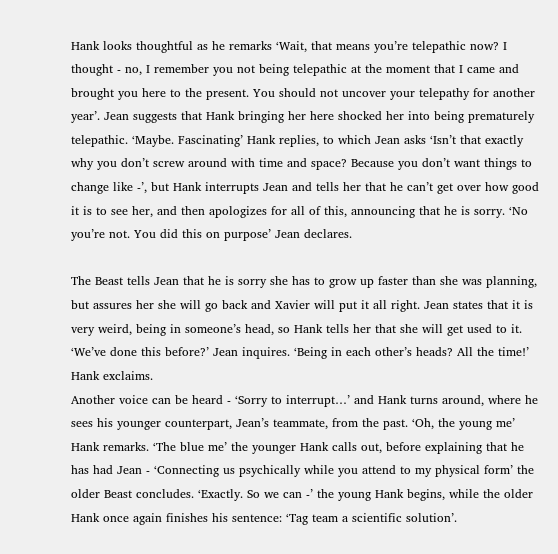Hank looks thoughtful as he remarks ‘Wait, that means you’re telepathic now? I thought - no, I remember you not being telepathic at the moment that I came and brought you here to the present. You should not uncover your telepathy for another year’. Jean suggests that Hank bringing her here shocked her into being prematurely telepathic. ‘Maybe. Fascinating’ Hank replies, to which Jean asks ‘Isn’t that exactly why you don’t screw around with time and space? Because you don’t want things to change like -’, but Hank interrupts Jean and tells her that he can’t get over how good it is to see her, and then apologizes for all of this, announcing that he is sorry. ‘No you’re not. You did this on purpose’ Jean declares.

The Beast tells Jean that he is sorry she has to grow up faster than she was planning, but assures her she will go back and Xavier will put it all right. Jean states that it is very weird, being in someone’s head, so Hank tells her that she will get used to it. ‘We’ve done this before?’ Jean inquires. ‘Being in each other’s heads? All the time!’ Hank exclaims.
Another voice can be heard - ‘Sorry to interrupt…’ and Hank turns around, where he sees his younger counterpart, Jean’s teammate, from the past. ‘Oh, the young me’ Hank remarks. ‘The blue me’ the younger Hank calls out, before explaining that he has had Jean - ‘Connecting us psychically while you attend to my physical form’ the older Beast concludes. ‘Exactly. So we can -’ the young Hank begins, while the older Hank once again finishes his sentence: ‘Tag team a scientific solution’.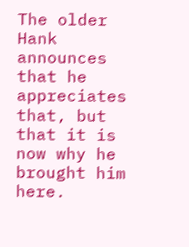The older Hank announces that he appreciates that, but that it is now why he brought him here.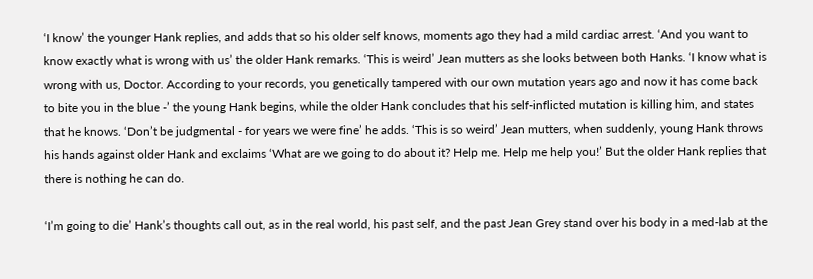‘I know’ the younger Hank replies, and adds that so his older self knows, moments ago they had a mild cardiac arrest. ‘And you want to know exactly what is wrong with us’ the older Hank remarks. ‘This is weird’ Jean mutters as she looks between both Hanks. ‘I know what is wrong with us, Doctor. According to your records, you genetically tampered with our own mutation years ago and now it has come back to bite you in the blue -’ the young Hank begins, while the older Hank concludes that his self-inflicted mutation is killing him, and states that he knows. ‘Don’t be judgmental - for years we were fine’ he adds. ‘This is so weird’ Jean mutters, when suddenly, young Hank throws his hands against older Hank and exclaims ‘What are we going to do about it? Help me. Help me help you!’ But the older Hank replies that there is nothing he can do.

‘I’m going to die’ Hank’s thoughts call out, as in the real world, his past self, and the past Jean Grey stand over his body in a med-lab at the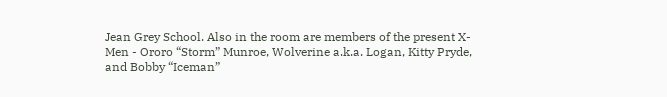Jean Grey School. Also in the room are members of the present X-Men - Ororo “Storm” Munroe, Wolverine a.k.a. Logan, Kitty Pryde, and Bobby “Iceman”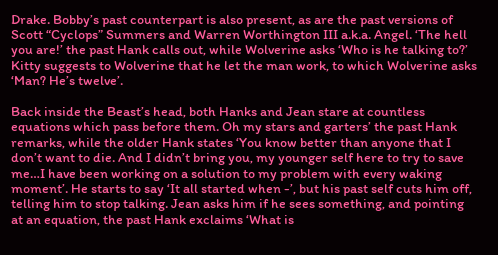Drake. Bobby’s past counterpart is also present, as are the past versions of Scott “Cyclops” Summers and Warren Worthington III a.k.a. Angel. ‘The hell you are!’ the past Hank calls out, while Wolverine asks ‘Who is he talking to?’ Kitty suggests to Wolverine that he let the man work, to which Wolverine asks ‘Man? He’s twelve’.

Back inside the Beast’s head, both Hanks and Jean stare at countless equations which pass before them. Oh my stars and garters’ the past Hank remarks, while the older Hank states ‘You know better than anyone that I don’t want to die. And I didn’t bring you, my younger self here to try to save me…I have been working on a solution to my problem with every waking moment’. He starts to say ‘It all started when -’, but his past self cuts him off, telling him to stop talking. Jean asks him if he sees something, and pointing at an equation, the past Hank exclaims ‘What is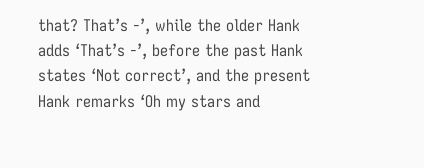that? That’s -’, while the older Hank adds ‘That’s -’, before the past Hank states ‘Not correct’, and the present Hank remarks ‘Oh my stars and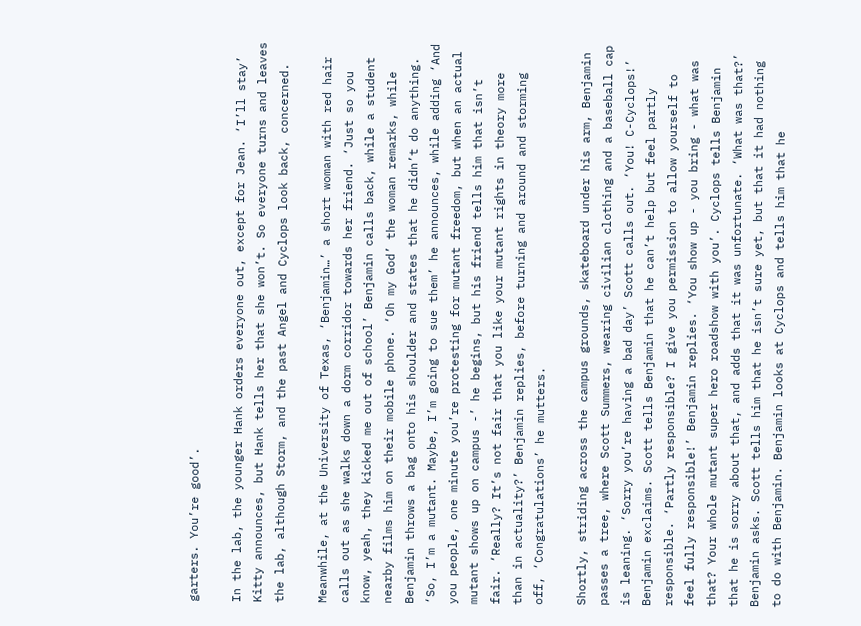garters. You’re good’.

In the lab, the younger Hank orders everyone out, except for Jean. ‘I’ll stay’ Kitty announces, but Hank tells her that she won’t. So everyone turns and leaves the lab, although Storm, and the past Angel and Cyclops look back, concerned.

Meanwhile, at the University of Texas, ‘Benjamin…’ a short woman with red hair calls out as she walks down a dorm corridor towards her friend. ‘Just so you know, yeah, they kicked me out of school’ Benjamin calls back, while a student nearby films him on their mobile phone. ‘Oh my God’ the woman remarks, while Benjamin throws a bag onto his shoulder and states that he didn’t do anything. ‘So, I’m a mutant. Maybe, I’m going to sue them’ he announces, while adding ‘And you people, one minute you’re protesting for mutant freedom, but when an actual mutant shows up on campus -’ he begins, but his friend tells him that isn’t fair. ‘Really? It’s not fair that you like your mutant rights in theory more than in actuality?’ Benjamin replies, before turning and around and storming off, ‘Congratulations’ he mutters.

Shortly, striding across the campus grounds, skateboard under his arm, Benjamin passes a tree, where Scott Summers, wearing civilian clothing and a baseball cap is leaning. ‘Sorry you’re having a bad day’ Scott calls out. ‘You! C-Cyclops!’ Benjamin exclaims. Scott tells Benjamin that he can’t help but feel partly responsible. ‘Partly responsible? I give you permission to allow yourself to feel fully responsible!’ Benjamin replies. ‘You show up - you bring - what was that? Your whole mutant super hero roadshow with you’. Cyclops tells Benjamin that he is sorry about that, and adds that it was unfortunate. ‘What was that?’ Benjamin asks. Scott tells him that he isn’t sure yet, but that it had nothing to do with Benjamin. Benjamin looks at Cyclops and tells him that he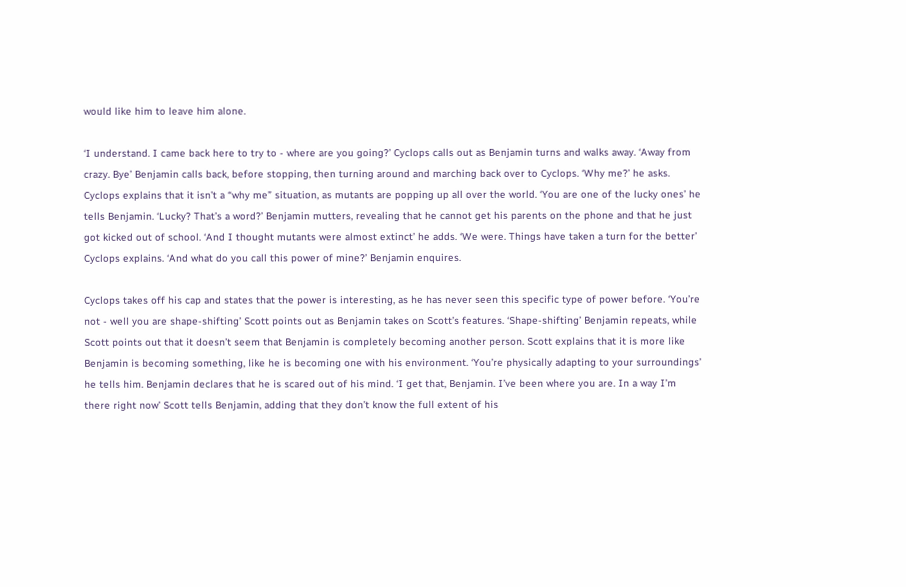would like him to leave him alone.

‘I understand. I came back here to try to - where are you going?’ Cyclops calls out as Benjamin turns and walks away. ‘Away from crazy. Bye’ Benjamin calls back, before stopping, then turning around and marching back over to Cyclops. ‘Why me?’ he asks. Cyclops explains that it isn’t a “why me” situation, as mutants are popping up all over the world. ‘You are one of the lucky ones’ he tells Benjamin. ‘Lucky? That’s a word?’ Benjamin mutters, revealing that he cannot get his parents on the phone and that he just got kicked out of school. ‘And I thought mutants were almost extinct’ he adds. ‘We were. Things have taken a turn for the better’ Cyclops explains. ‘And what do you call this power of mine?’ Benjamin enquires.

Cyclops takes off his cap and states that the power is interesting, as he has never seen this specific type of power before. ‘You’re not - well you are shape-shifting’ Scott points out as Benjamin takes on Scott’s features. ‘Shape-shifting’ Benjamin repeats, while Scott points out that it doesn’t seem that Benjamin is completely becoming another person. Scott explains that it is more like Benjamin is becoming something, like he is becoming one with his environment. ‘You’re physically adapting to your surroundings’ he tells him. Benjamin declares that he is scared out of his mind. ‘I get that, Benjamin. I’ve been where you are. In a way I’m there right now’ Scott tells Benjamin, adding that they don’t know the full extent of his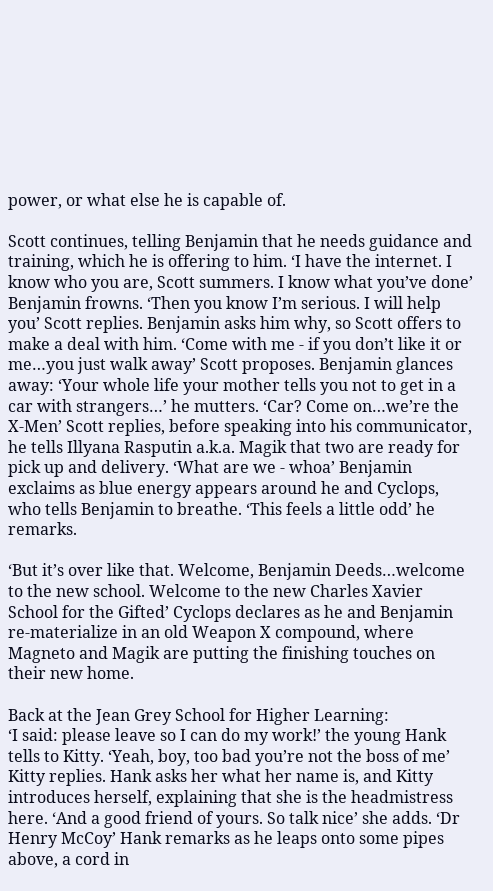power, or what else he is capable of.

Scott continues, telling Benjamin that he needs guidance and training, which he is offering to him. ‘I have the internet. I know who you are, Scott summers. I know what you’ve done’ Benjamin frowns. ‘Then you know I’m serious. I will help you’ Scott replies. Benjamin asks him why, so Scott offers to make a deal with him. ‘Come with me - if you don’t like it or me…you just walk away’ Scott proposes. Benjamin glances away: ‘Your whole life your mother tells you not to get in a car with strangers…’ he mutters. ‘Car? Come on…we’re the X-Men’ Scott replies, before speaking into his communicator, he tells Illyana Rasputin a.k.a. Magik that two are ready for pick up and delivery. ‘What are we - whoa’ Benjamin exclaims as blue energy appears around he and Cyclops, who tells Benjamin to breathe. ‘This feels a little odd’ he remarks.

‘But it’s over like that. Welcome, Benjamin Deeds…welcome to the new school. Welcome to the new Charles Xavier School for the Gifted’ Cyclops declares as he and Benjamin re-materialize in an old Weapon X compound, where Magneto and Magik are putting the finishing touches on their new home.

Back at the Jean Grey School for Higher Learning:
‘I said: please leave so I can do my work!’ the young Hank tells to Kitty. ‘Yeah, boy, too bad you’re not the boss of me’ Kitty replies. Hank asks her what her name is, and Kitty introduces herself, explaining that she is the headmistress here. ‘And a good friend of yours. So talk nice’ she adds. ‘Dr Henry McCoy’ Hank remarks as he leaps onto some pipes above, a cord in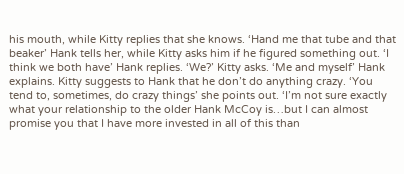his mouth, while Kitty replies that she knows. ‘Hand me that tube and that beaker’ Hank tells her, while Kitty asks him if he figured something out. ‘I think we both have’ Hank replies. ‘We?’ Kitty asks. ‘Me and myself’ Hank explains. Kitty suggests to Hank that he don’t do anything crazy. ‘You tend to, sometimes, do crazy things’ she points out. ‘I’m not sure exactly what your relationship to the older Hank McCoy is…but I can almost promise you that I have more invested in all of this than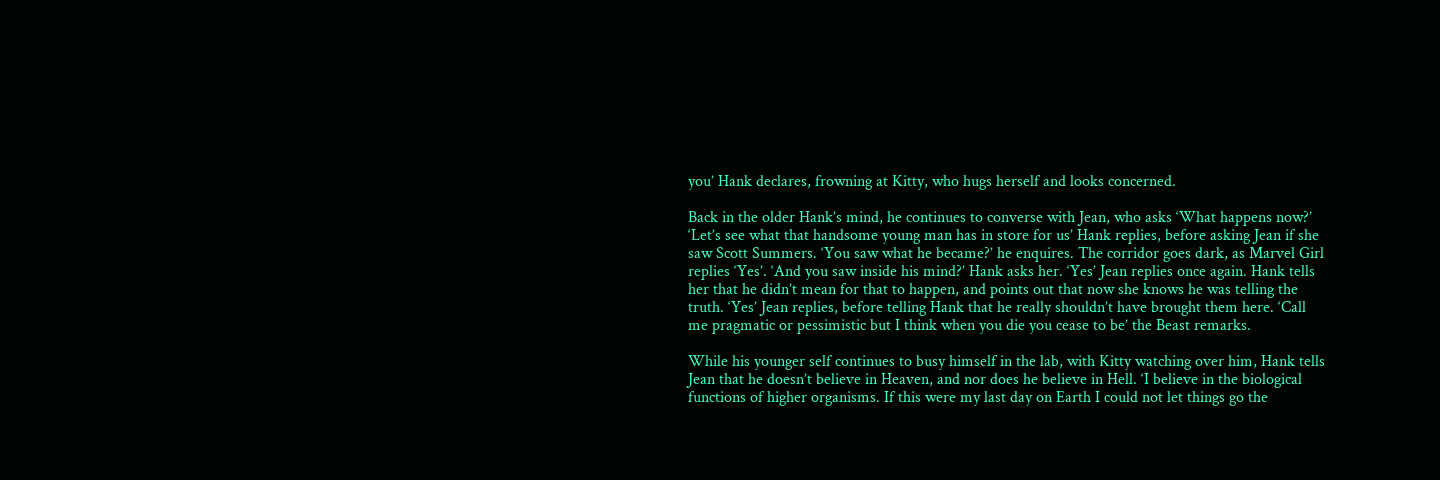you’ Hank declares, frowning at Kitty, who hugs herself and looks concerned.

Back in the older Hank’s mind, he continues to converse with Jean, who asks ‘What happens now?’ ‘Let’s see what that handsome young man has in store for us’ Hank replies, before asking Jean if she saw Scott Summers. ‘You saw what he became?’ he enquires. The corridor goes dark, as Marvel Girl replies ‘Yes’. ‘And you saw inside his mind?’ Hank asks her. ‘Yes’ Jean replies once again. Hank tells her that he didn’t mean for that to happen, and points out that now she knows he was telling the truth. ‘Yes’ Jean replies, before telling Hank that he really shouldn’t have brought them here. ‘Call me pragmatic or pessimistic but I think when you die you cease to be’ the Beast remarks.

While his younger self continues to busy himself in the lab, with Kitty watching over him, Hank tells Jean that he doesn’t believe in Heaven, and nor does he believe in Hell. ‘I believe in the biological functions of higher organisms. If this were my last day on Earth I could not let things go the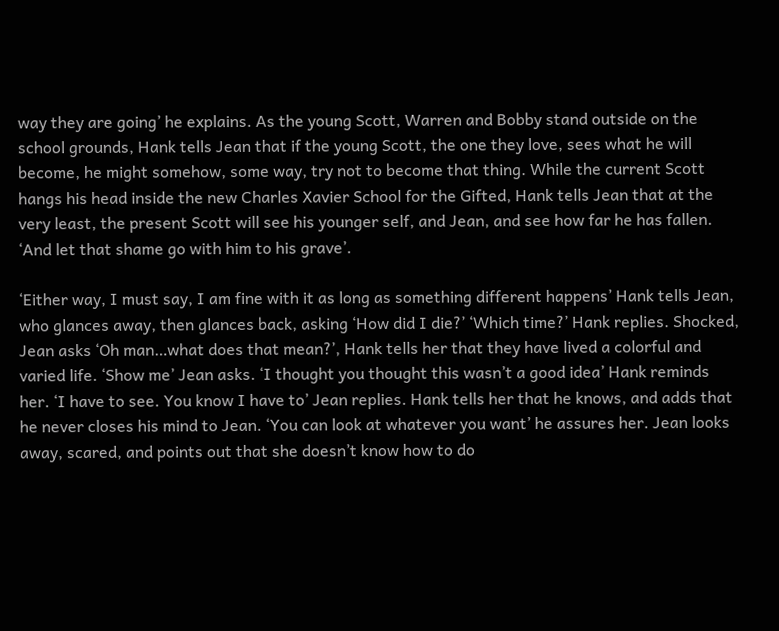way they are going’ he explains. As the young Scott, Warren and Bobby stand outside on the school grounds, Hank tells Jean that if the young Scott, the one they love, sees what he will become, he might somehow, some way, try not to become that thing. While the current Scott hangs his head inside the new Charles Xavier School for the Gifted, Hank tells Jean that at the very least, the present Scott will see his younger self, and Jean, and see how far he has fallen. ‘And let that shame go with him to his grave’.

‘Either way, I must say, I am fine with it as long as something different happens’ Hank tells Jean, who glances away, then glances back, asking ‘How did I die?’ ‘Which time?’ Hank replies. Shocked, Jean asks ‘Oh man…what does that mean?’, Hank tells her that they have lived a colorful and varied life. ‘Show me’ Jean asks. ‘I thought you thought this wasn’t a good idea’ Hank reminds her. ‘I have to see. You know I have to’ Jean replies. Hank tells her that he knows, and adds that he never closes his mind to Jean. ‘You can look at whatever you want’ he assures her. Jean looks away, scared, and points out that she doesn’t know how to do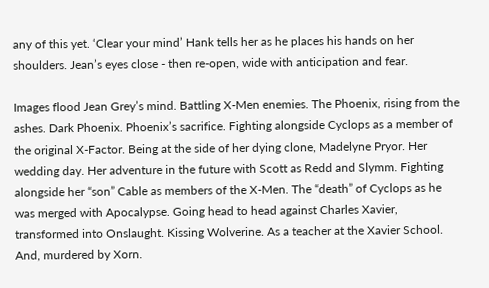any of this yet. ‘Clear your mind’ Hank tells her as he places his hands on her shoulders. Jean’s eyes close - then re-open, wide with anticipation and fear.

Images flood Jean Grey’s mind. Battling X-Men enemies. The Phoenix, rising from the ashes. Dark Phoenix. Phoenix’s sacrifice. Fighting alongside Cyclops as a member of the original X-Factor. Being at the side of her dying clone, Madelyne Pryor. Her wedding day. Her adventure in the future with Scott as Redd and Slymm. Fighting alongside her “son” Cable as members of the X-Men. The “death” of Cyclops as he was merged with Apocalypse. Going head to head against Charles Xavier, transformed into Onslaught. Kissing Wolverine. As a teacher at the Xavier School. And, murdered by Xorn.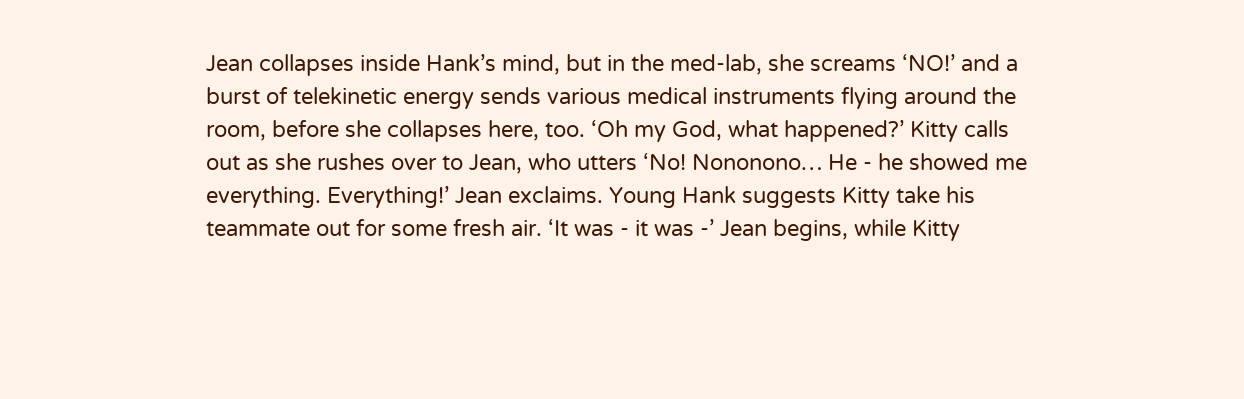Jean collapses inside Hank’s mind, but in the med-lab, she screams ‘NO!’ and a burst of telekinetic energy sends various medical instruments flying around the room, before she collapses here, too. ‘Oh my God, what happened?’ Kitty calls out as she rushes over to Jean, who utters ‘No! Nononono… He - he showed me everything. Everything!’ Jean exclaims. Young Hank suggests Kitty take his teammate out for some fresh air. ‘It was - it was -’ Jean begins, while Kitty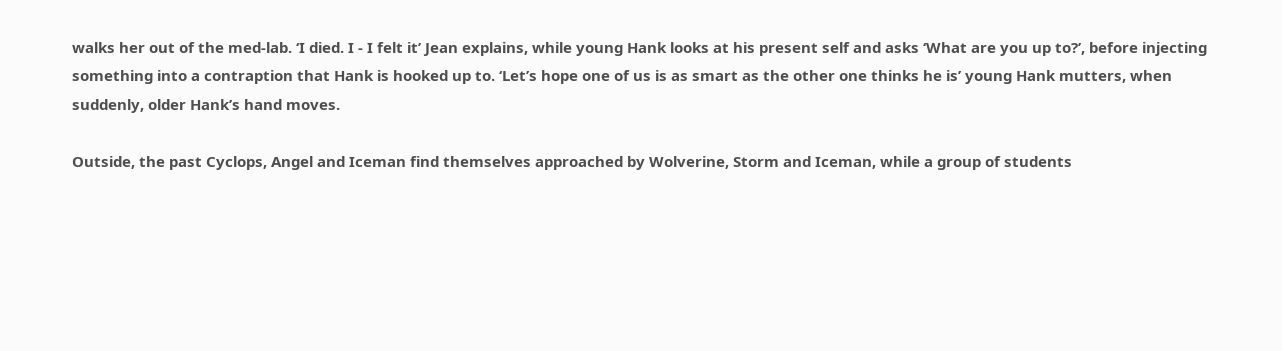walks her out of the med-lab. ‘I died. I - I felt it’ Jean explains, while young Hank looks at his present self and asks ‘What are you up to?’, before injecting something into a contraption that Hank is hooked up to. ‘Let’s hope one of us is as smart as the other one thinks he is’ young Hank mutters, when suddenly, older Hank’s hand moves.

Outside, the past Cyclops, Angel and Iceman find themselves approached by Wolverine, Storm and Iceman, while a group of students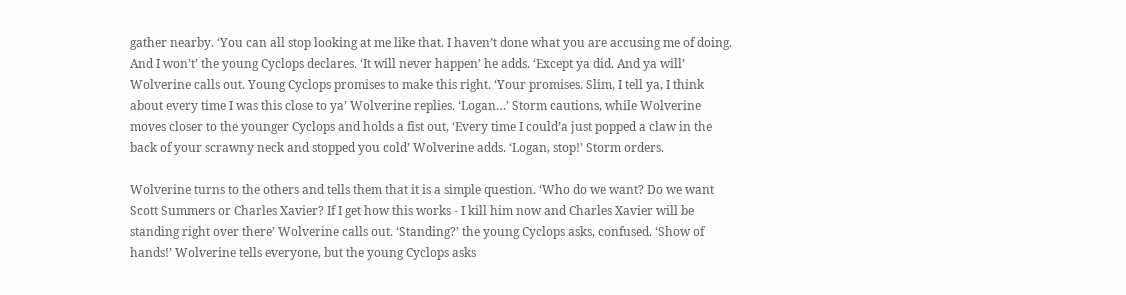gather nearby. ‘You can all stop looking at me like that. I haven’t done what you are accusing me of doing. And I won’t’ the young Cyclops declares. ‘It will never happen’ he adds. ‘Except ya did. And ya will’ Wolverine calls out. Young Cyclops promises to make this right. ‘Your promises. Slim, I tell ya, I think about every time I was this close to ya’ Wolverine replies. ‘Logan…’ Storm cautions, while Wolverine moves closer to the younger Cyclops and holds a fist out, ‘Every time I could’a just popped a claw in the back of your scrawny neck and stopped you cold’ Wolverine adds. ‘Logan, stop!’ Storm orders.

Wolverine turns to the others and tells them that it is a simple question. ‘Who do we want? Do we want Scott Summers or Charles Xavier? If I get how this works - I kill him now and Charles Xavier will be standing right over there’ Wolverine calls out. ‘Standing?’ the young Cyclops asks, confused. ‘Show of hands!’ Wolverine tells everyone, but the young Cyclops asks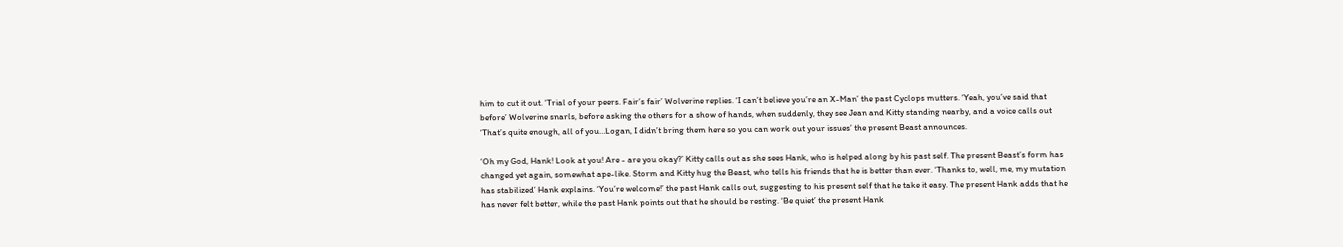him to cut it out. ‘Trial of your peers. Fair’s fair’ Wolverine replies. ‘I can’t believe you’re an X-Man’ the past Cyclops mutters. ‘Yeah, you’ve said that before’ Wolverine snarls, before asking the others for a show of hands, when suddenly, they see Jean and Kitty standing nearby, and a voice calls out ‘That’s quite enough, all of you…Logan, I didn’t bring them here so you can work out your issues’ the present Beast announces.

‘Oh my God, Hank! Look at you! Are - are you okay?’ Kitty calls out as she sees Hank, who is helped along by his past self. The present Beast’s form has changed yet again, somewhat ape-like. Storm and Kitty hug the Beast, who tells his friends that he is better than ever. ‘Thanks to, well, me, my mutation has stabilized’ Hank explains. ‘You’re welcome!’ the past Hank calls out, suggesting to his present self that he take it easy. The present Hank adds that he has never felt better, while the past Hank points out that he should be resting. ‘Be quiet’ the present Hank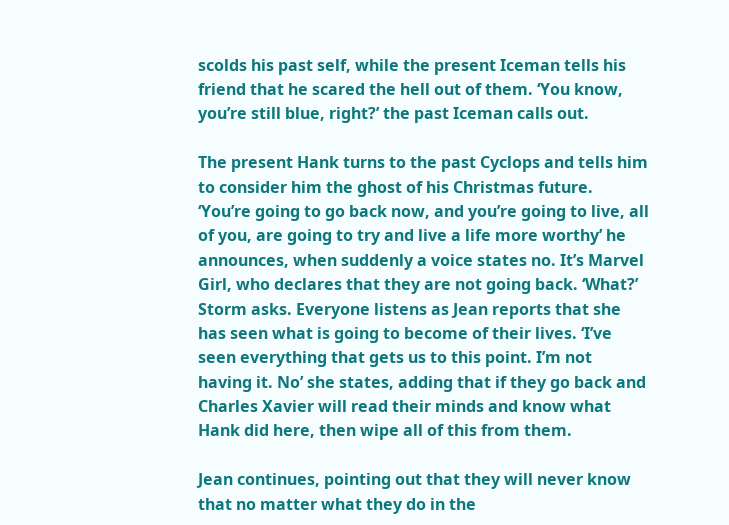scolds his past self, while the present Iceman tells his friend that he scared the hell out of them. ‘You know, you’re still blue, right?’ the past Iceman calls out.

The present Hank turns to the past Cyclops and tells him to consider him the ghost of his Christmas future. ‘You’re going to go back now, and you’re going to live, all of you, are going to try and live a life more worthy’ he announces, when suddenly a voice states no. It’s Marvel Girl, who declares that they are not going back. ‘What?’ Storm asks. Everyone listens as Jean reports that she has seen what is going to become of their lives. ‘I’ve seen everything that gets us to this point. I’m not having it. No’ she states, adding that if they go back and Charles Xavier will read their minds and know what Hank did here, then wipe all of this from them.

Jean continues, pointing out that they will never know that no matter what they do in the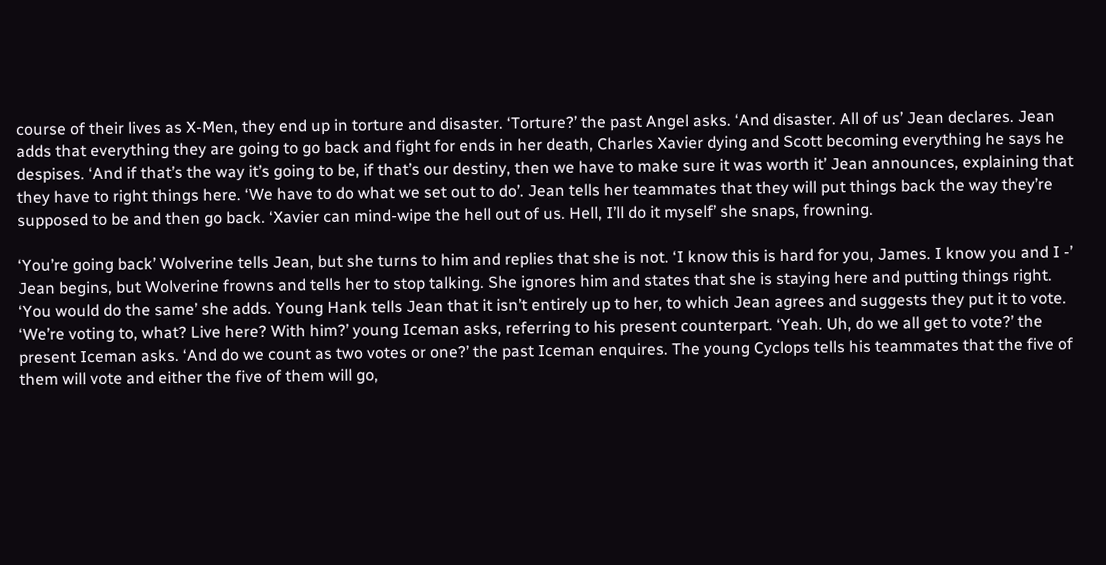course of their lives as X-Men, they end up in torture and disaster. ‘Torture?’ the past Angel asks. ‘And disaster. All of us’ Jean declares. Jean adds that everything they are going to go back and fight for ends in her death, Charles Xavier dying and Scott becoming everything he says he despises. ‘And if that’s the way it’s going to be, if that’s our destiny, then we have to make sure it was worth it’ Jean announces, explaining that they have to right things here. ‘We have to do what we set out to do’. Jean tells her teammates that they will put things back the way they’re supposed to be and then go back. ‘Xavier can mind-wipe the hell out of us. Hell, I’ll do it myself’ she snaps, frowning.

‘You’re going back’ Wolverine tells Jean, but she turns to him and replies that she is not. ‘I know this is hard for you, James. I know you and I -’ Jean begins, but Wolverine frowns and tells her to stop talking. She ignores him and states that she is staying here and putting things right. ‘You would do the same’ she adds. Young Hank tells Jean that it isn’t entirely up to her, to which Jean agrees and suggests they put it to vote. ‘We’re voting to, what? Live here? With him?’ young Iceman asks, referring to his present counterpart. ‘Yeah. Uh, do we all get to vote?’ the present Iceman asks. ‘And do we count as two votes or one?’ the past Iceman enquires. The young Cyclops tells his teammates that the five of them will vote and either the five of them will go,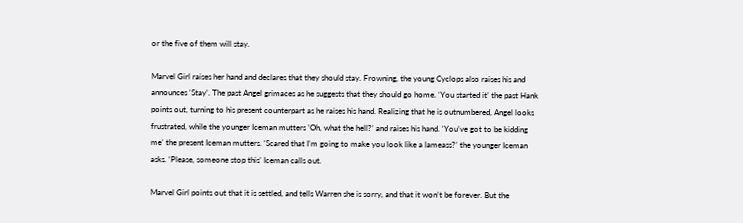or the five of them will stay.

Marvel Girl raises her hand and declares that they should stay. Frowning, the young Cyclops also raises his and announces ‘Stay’. The past Angel grimaces as he suggests that they should go home. ‘You started it’ the past Hank points out, turning to his present counterpart as he raises his hand. Realizing that he is outnumbered, Angel looks frustrated, while the younger Iceman mutters ’Oh, what the hell?’ and raises his hand. ‘You’ve got to be kidding me’ the present Iceman mutters. ‘Scared that I’m going to make you look like a lameass?’ the younger Iceman asks. ‘Please, someone stop this’ Iceman calls out.

Marvel Girl points out that it is settled, and tells Warren she is sorry, and that it won’t be forever. But the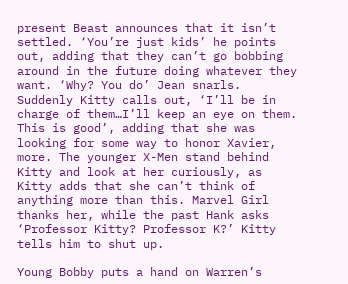present Beast announces that it isn’t settled. ‘You’re just kids’ he points out, adding that they can’t go bobbing around in the future doing whatever they want. ‘Why? You do’ Jean snarls. Suddenly Kitty calls out, ‘I’ll be in charge of them…I’ll keep an eye on them. This is good’, adding that she was looking for some way to honor Xavier, more. The younger X-Men stand behind Kitty and look at her curiously, as Kitty adds that she can’t think of anything more than this. Marvel Girl thanks her, while the past Hank asks ‘Professor Kitty? Professor K?’ Kitty tells him to shut up.

Young Bobby puts a hand on Warren’s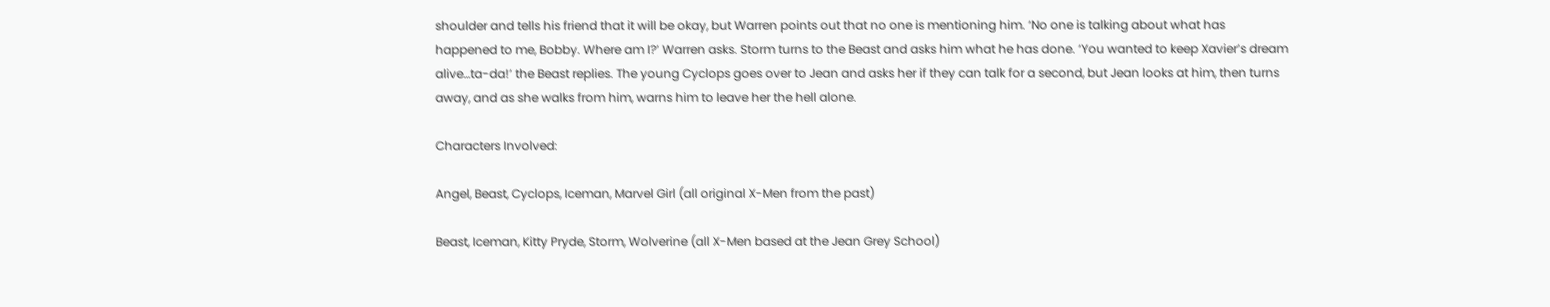shoulder and tells his friend that it will be okay, but Warren points out that no one is mentioning him. ‘No one is talking about what has happened to me, Bobby. Where am I?’ Warren asks. Storm turns to the Beast and asks him what he has done. ‘You wanted to keep Xavier’s dream alive…ta-da!’ the Beast replies. The young Cyclops goes over to Jean and asks her if they can talk for a second, but Jean looks at him, then turns away, and as she walks from him, warns him to leave her the hell alone.

Characters Involved:

Angel, Beast, Cyclops, Iceman, Marvel Girl (all original X-Men from the past)

Beast, Iceman, Kitty Pryde, Storm, Wolverine (all X-Men based at the Jean Grey School)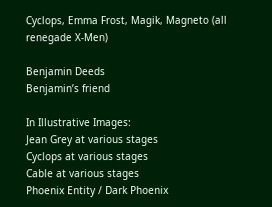Cyclops, Emma Frost, Magik, Magneto (all renegade X-Men)

Benjamin Deeds
Benjamin’s friend

In Illustrative Images:
Jean Grey at various stages
Cyclops at various stages
Cable at various stages
Phoenix Entity / Dark Phoenix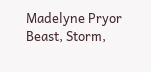Madelyne Pryor
Beast, Storm,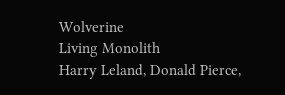Wolverine
Living Monolith
Harry Leland, Donald Pierce,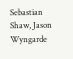Sebastian Shaw, Jason Wyngarde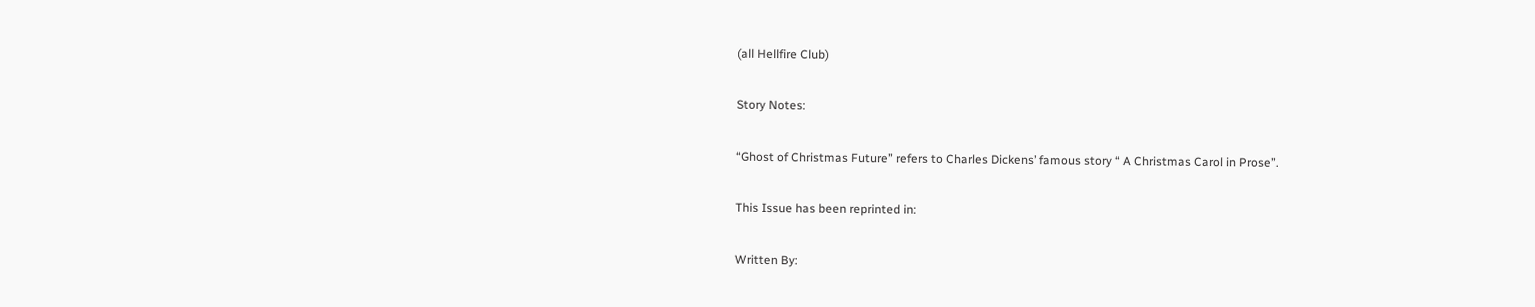(all Hellfire Club)

Story Notes:

“Ghost of Christmas Future” refers to Charles Dickens’ famous story “ A Christmas Carol in Prose”.

This Issue has been reprinted in:

Written By: